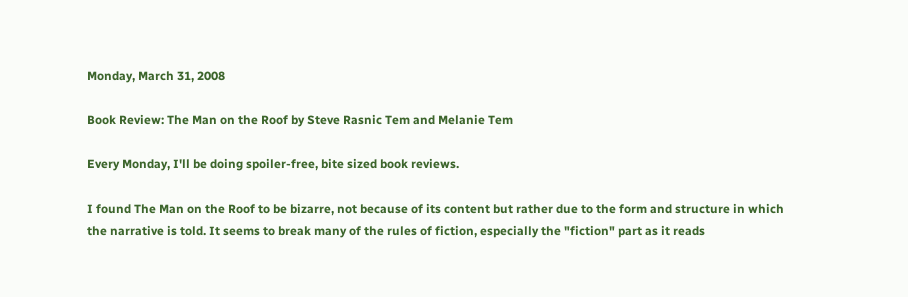Monday, March 31, 2008

Book Review: The Man on the Roof by Steve Rasnic Tem and Melanie Tem

Every Monday, I'll be doing spoiler-free, bite sized book reviews.

I found The Man on the Roof to be bizarre, not because of its content but rather due to the form and structure in which the narrative is told. It seems to break many of the rules of fiction, especially the "fiction" part as it reads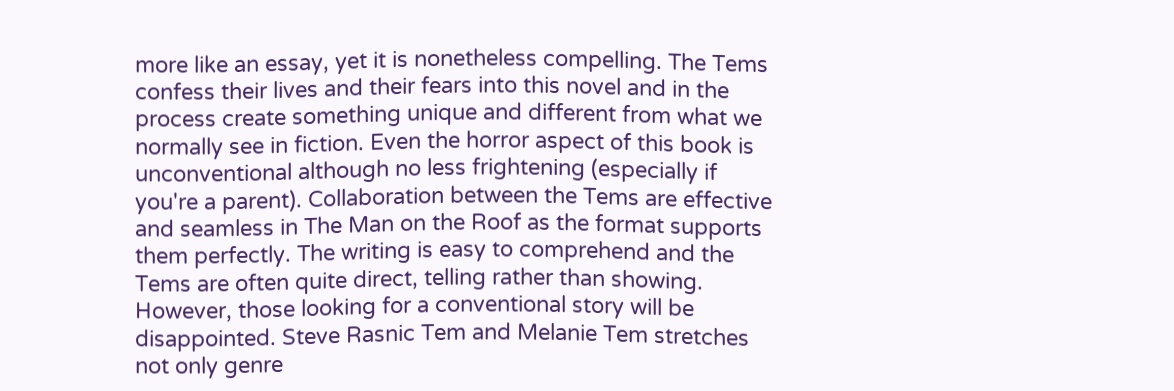more like an essay, yet it is nonetheless compelling. The Tems confess their lives and their fears into this novel and in the process create something unique and different from what we normally see in fiction. Even the horror aspect of this book is unconventional although no less frightening (especially if you're a parent). Collaboration between the Tems are effective and seamless in The Man on the Roof as the format supports them perfectly. The writing is easy to comprehend and the Tems are often quite direct, telling rather than showing. However, those looking for a conventional story will be disappointed. Steve Rasnic Tem and Melanie Tem stretches not only genre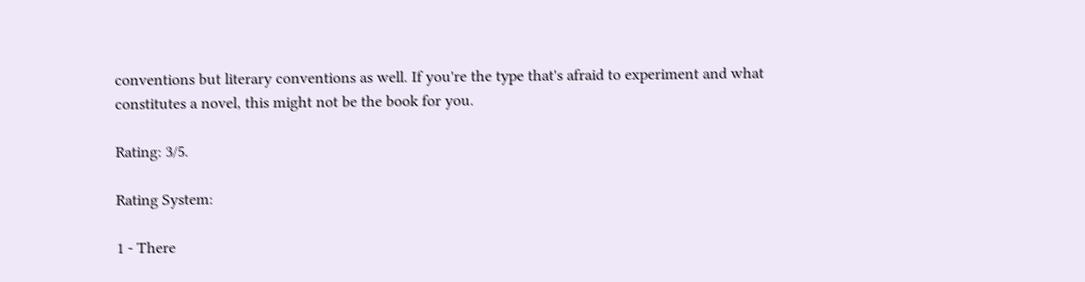conventions but literary conventions as well. If you're the type that's afraid to experiment and what constitutes a novel, this might not be the book for you.

Rating: 3/5.

Rating System:

1 - There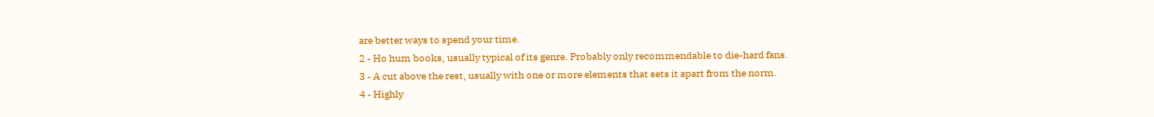are better ways to spend your time.
2 - Ho hum books, usually typical of its genre. Probably only recommendable to die-hard fans.
3 - A cut above the rest, usually with one or more elements that sets it apart from the norm.
4 - Highly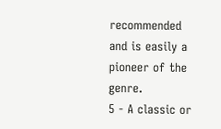recommended and is easily a pioneer of the genre.
5 - A classic or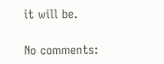it will be.

No comments: